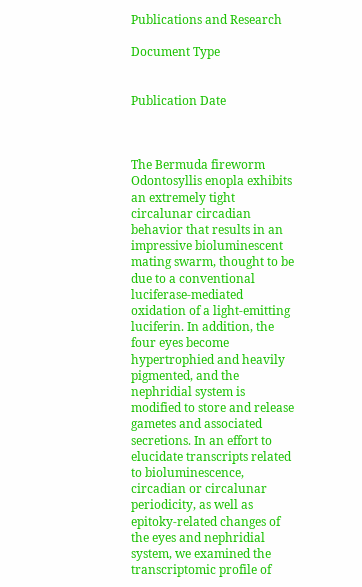Publications and Research

Document Type


Publication Date



The Bermuda fireworm Odontosyllis enopla exhibits an extremely tight circalunar circadian behavior that results in an impressive bioluminescent mating swarm, thought to be due to a conventional luciferase-mediated oxidation of a light-emitting luciferin. In addition, the four eyes become hypertrophied and heavily pigmented, and the nephridial system is modified to store and release gametes and associated secretions. In an effort to elucidate transcripts related to bioluminescence, circadian or circalunar periodicity, as well as epitoky-related changes of the eyes and nephridial system, we examined the transcriptomic profile of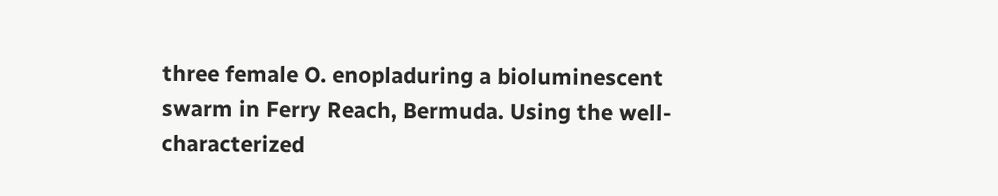three female O. enopladuring a bioluminescent swarm in Ferry Reach, Bermuda. Using the well-characterized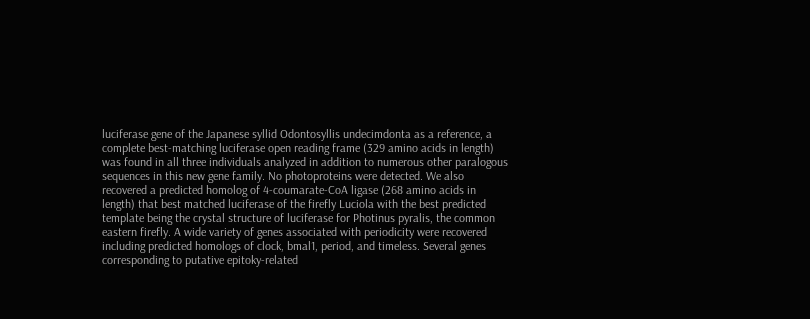luciferase gene of the Japanese syllid Odontosyllis undecimdonta as a reference, a complete best-matching luciferase open reading frame (329 amino acids in length) was found in all three individuals analyzed in addition to numerous other paralogous sequences in this new gene family. No photoproteins were detected. We also recovered a predicted homolog of 4-coumarate-CoA ligase (268 amino acids in length) that best matched luciferase of the firefly Luciola with the best predicted template being the crystal structure of luciferase for Photinus pyralis, the common eastern firefly. A wide variety of genes associated with periodicity were recovered including predicted homologs of clock, bmal1, period, and timeless. Several genes corresponding to putative epitoky-related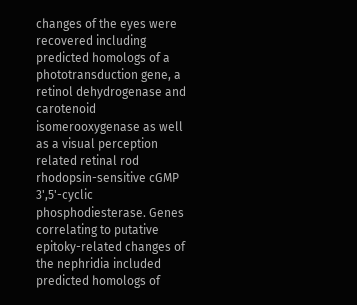changes of the eyes were recovered including predicted homologs of a phototransduction gene, a retinol dehydrogenase and carotenoid isomerooxygenase as well as a visual perception related retinal rod rhodopsin-sensitive cGMP 3',5'-cyclic phosphodiesterase. Genes correlating to putative epitoky-related changes of the nephridia included predicted homologs of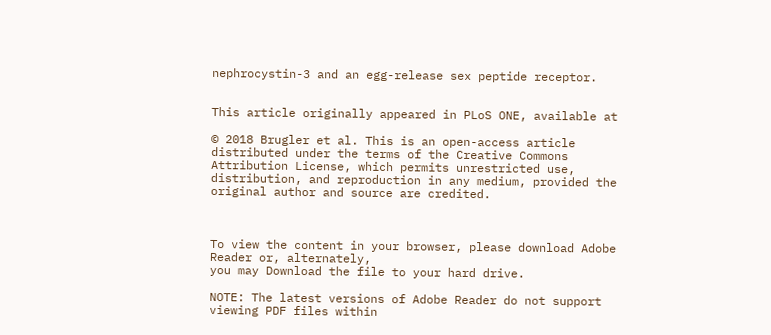nephrocystin-3 and an egg-release sex peptide receptor.


This article originally appeared in PLoS ONE, available at

© 2018 Brugler et al. This is an open-access article distributed under the terms of the Creative Commons Attribution License, which permits unrestricted use, distribution, and reproduction in any medium, provided the original author and source are credited.



To view the content in your browser, please download Adobe Reader or, alternately,
you may Download the file to your hard drive.

NOTE: The latest versions of Adobe Reader do not support viewing PDF files within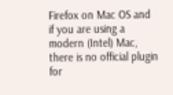Firefox on Mac OS and if you are using a modern (Intel) Mac, there is no official plugin for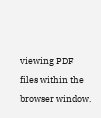viewing PDF files within the browser window.